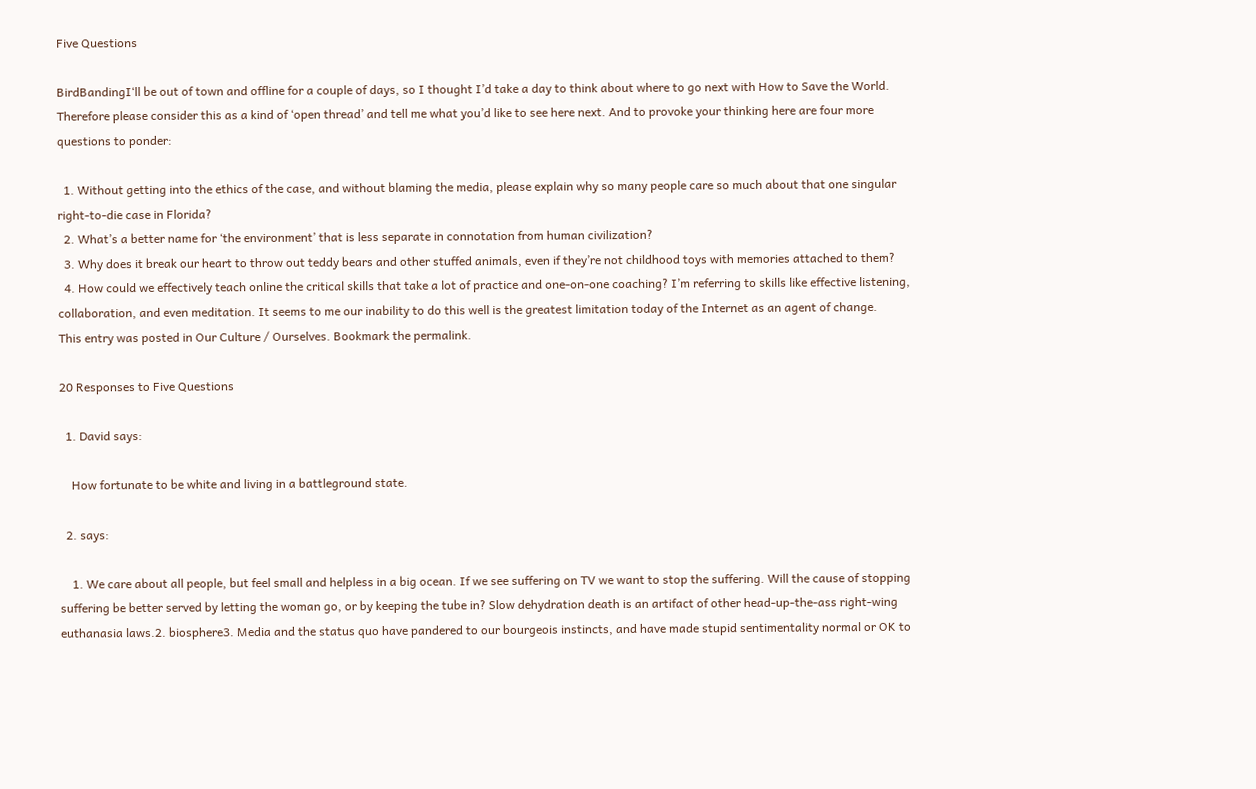Five Questions

BirdBandingI‘ll be out of town and offline for a couple of days, so I thought I’d take a day to think about where to go next with How to Save the World. Therefore please consider this as a kind of ‘open thread’ and tell me what you’d like to see here next. And to provoke your thinking here are four more questions to ponder:

  1. Without getting into the ethics of the case, and without blaming the media, please explain why so many people care so much about that one singular right-to-die case in Florida?
  2. What’s a better name for ‘the environment’ that is less separate in connotation from human civilization?
  3. Why does it break our heart to throw out teddy bears and other stuffed animals, even if they’re not childhood toys with memories attached to them?
  4. How could we effectively teach online the critical skills that take a lot of practice and one-on-one coaching? I’m referring to skills like effective listening, collaboration, and even meditation. It seems to me our inability to do this well is the greatest limitation today of the Internet as an agent of change.
This entry was posted in Our Culture / Ourselves. Bookmark the permalink.

20 Responses to Five Questions

  1. David says:

    How fortunate to be white and living in a battleground state.

  2. says:

    1. We care about all people, but feel small and helpless in a big ocean. If we see suffering on TV we want to stop the suffering. Will the cause of stopping suffering be better served by letting the woman go, or by keeping the tube in? Slow dehydration death is an artifact of other head-up-the-ass right-wing euthanasia laws.2. biosphere3. Media and the status quo have pandered to our bourgeois instincts, and have made stupid sentimentality normal or OK to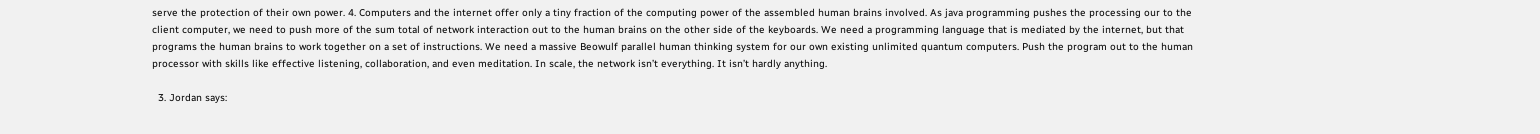serve the protection of their own power. 4. Computers and the internet offer only a tiny fraction of the computing power of the assembled human brains involved. As java programming pushes the processing our to the client computer, we need to push more of the sum total of network interaction out to the human brains on the other side of the keyboards. We need a programming language that is mediated by the internet, but that programs the human brains to work together on a set of instructions. We need a massive Beowulf parallel human thinking system for our own existing unlimited quantum computers. Push the program out to the human processor with skills like effective listening, collaboration, and even meditation. In scale, the network isn’t everything. It isn’t hardly anything.

  3. Jordan says: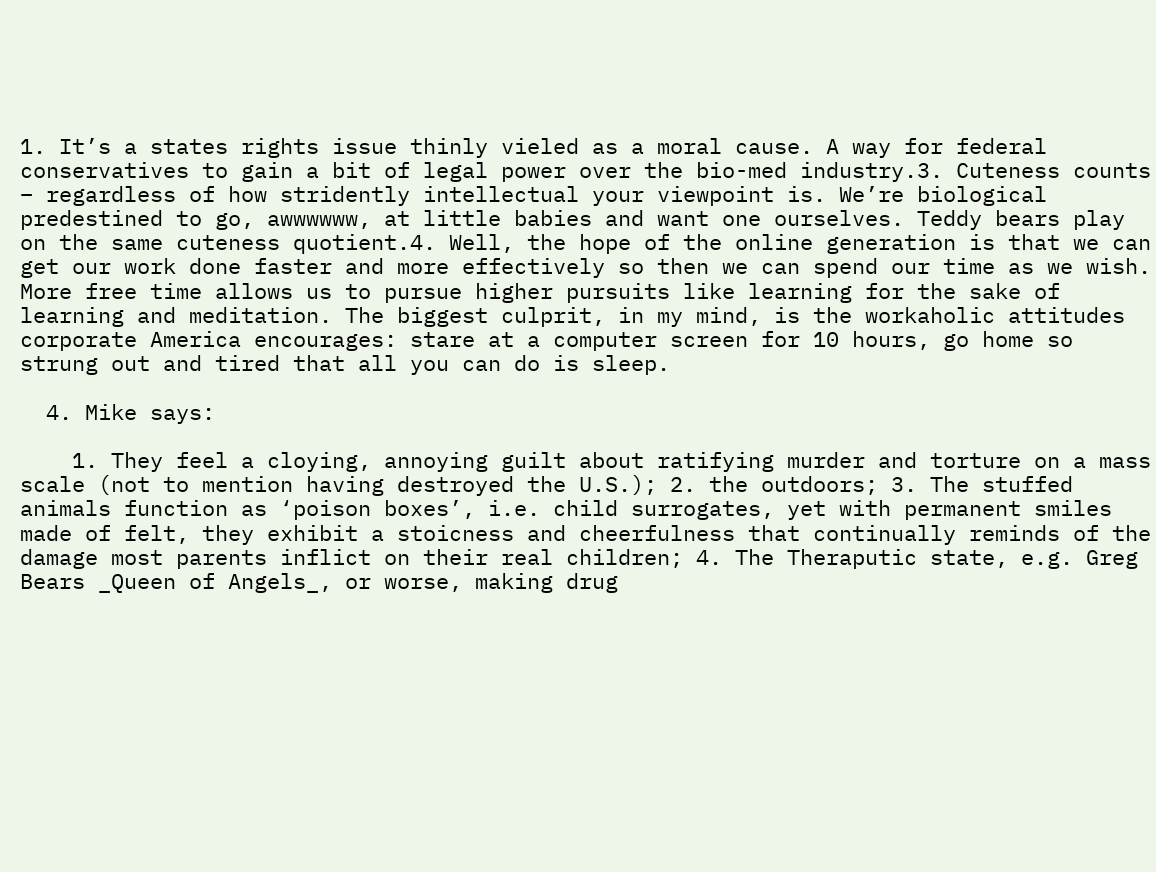1. It’s a states rights issue thinly vieled as a moral cause. A way for federal conservatives to gain a bit of legal power over the bio-med industry.3. Cuteness counts – regardless of how stridently intellectual your viewpoint is. We’re biological predestined to go, awwwwww, at little babies and want one ourselves. Teddy bears play on the same cuteness quotient.4. Well, the hope of the online generation is that we can get our work done faster and more effectively so then we can spend our time as we wish. More free time allows us to pursue higher pursuits like learning for the sake of learning and meditation. The biggest culprit, in my mind, is the workaholic attitudes corporate America encourages: stare at a computer screen for 10 hours, go home so strung out and tired that all you can do is sleep.

  4. Mike says:

    1. They feel a cloying, annoying guilt about ratifying murder and torture on a mass scale (not to mention having destroyed the U.S.); 2. the outdoors; 3. The stuffed animals function as ‘poison boxes’, i.e. child surrogates, yet with permanent smiles made of felt, they exhibit a stoicness and cheerfulness that continually reminds of the damage most parents inflict on their real children; 4. The Theraputic state, e.g. Greg Bears _Queen of Angels_, or worse, making drug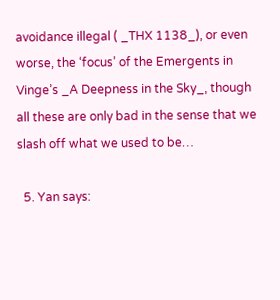avoidance illegal ( _THX 1138_), or even worse, the ‘focus’ of the Emergents in Vinge’s _A Deepness in the Sky_, though all these are only bad in the sense that we slash off what we used to be…

  5. Yan says: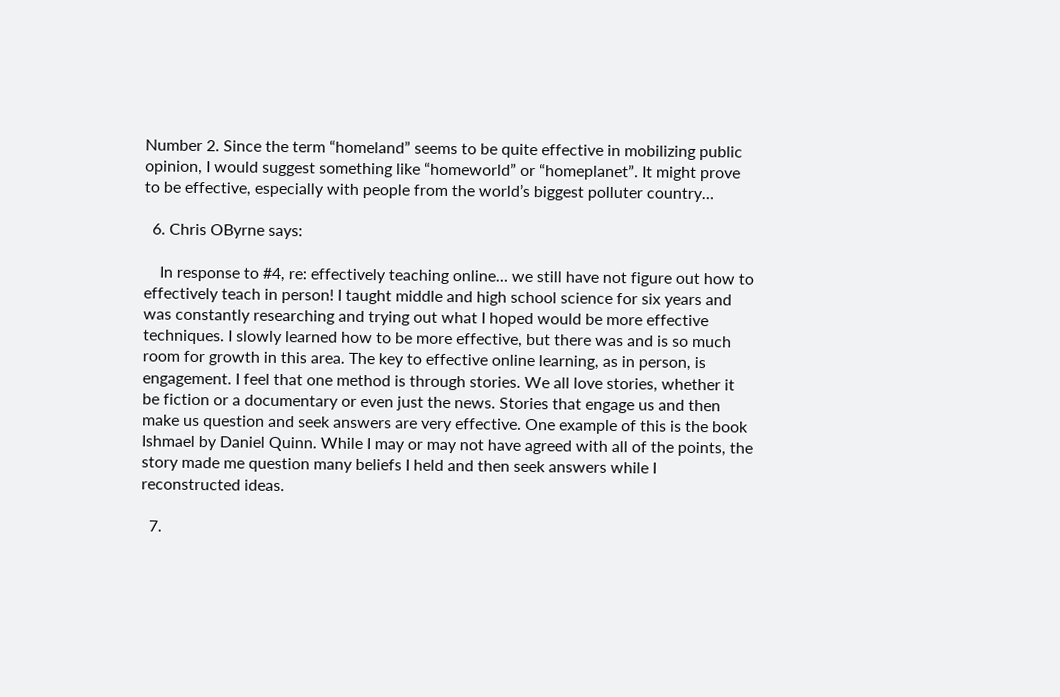Number 2. Since the term “homeland” seems to be quite effective in mobilizing public opinion, I would suggest something like “homeworld” or “homeplanet”. It might prove to be effective, especially with people from the world’s biggest polluter country…

  6. Chris OByrne says:

    In response to #4, re: effectively teaching online… we still have not figure out how to effectively teach in person! I taught middle and high school science for six years and was constantly researching and trying out what I hoped would be more effective techniques. I slowly learned how to be more effective, but there was and is so much room for growth in this area. The key to effective online learning, as in person, is engagement. I feel that one method is through stories. We all love stories, whether it be fiction or a documentary or even just the news. Stories that engage us and then make us question and seek answers are very effective. One example of this is the book Ishmael by Daniel Quinn. While I may or may not have agreed with all of the points, the story made me question many beliefs I held and then seek answers while I reconstructed ideas.

  7.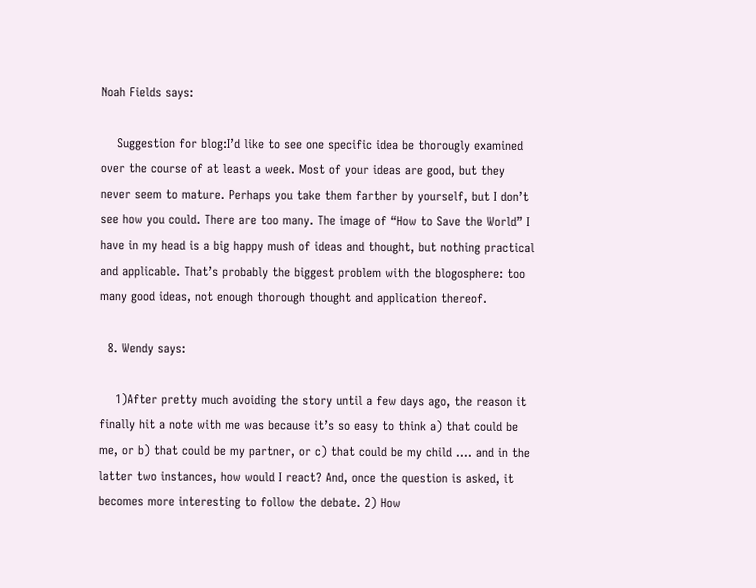Noah Fields says:

    Suggestion for blog:I’d like to see one specific idea be thorougly examined over the course of at least a week. Most of your ideas are good, but they never seem to mature. Perhaps you take them farther by yourself, but I don’t see how you could. There are too many. The image of “How to Save the World” I have in my head is a big happy mush of ideas and thought, but nothing practical and applicable. That’s probably the biggest problem with the blogosphere: too many good ideas, not enough thorough thought and application thereof.

  8. Wendy says:

    1)After pretty much avoiding the story until a few days ago, the reason it finally hit a note with me was because it’s so easy to think a) that could be me, or b) that could be my partner, or c) that could be my child …. and in the latter two instances, how would I react? And, once the question is asked, it becomes more interesting to follow the debate. 2) How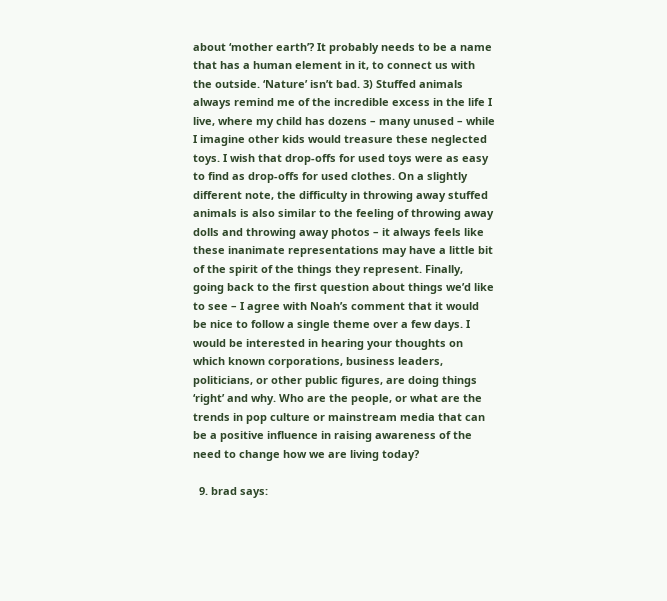about ‘mother earth’? It probably needs to be a name that has a human element in it, to connect us with the outside. ‘Nature’ isn’t bad. 3) Stuffed animals always remind me of the incredible excess in the life I live, where my child has dozens – many unused – while I imagine other kids would treasure these neglected toys. I wish that drop-offs for used toys were as easy to find as drop-offs for used clothes. On a slightly different note, the difficulty in throwing away stuffed animals is also similar to the feeling of throwing away dolls and throwing away photos – it always feels like these inanimate representations may have a little bit of the spirit of the things they represent. Finally, going back to the first question about things we’d like to see – I agree with Noah’s comment that it would be nice to follow a single theme over a few days. I would be interested in hearing your thoughts on which known corporations, business leaders, politicians, or other public figures, are doing things ‘right’ and why. Who are the people, or what are the trends in pop culture or mainstream media that can be a positive influence in raising awareness of the need to change how we are living today?

  9. brad says: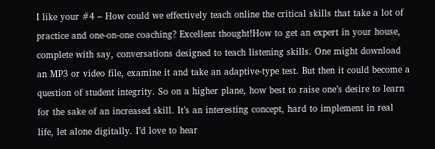I like your #4 – How could we effectively teach online the critical skills that take a lot of practice and one-on-one coaching? Excellent thought!How to get an expert in your house, complete with say, conversations designed to teach listening skills. One might download an MP3 or video file, examine it and take an adaptive-type test. But then it could become a question of student integrity. So on a higher plane, how best to raise one’s desire to learn for the sake of an increased skill. It’s an interesting concept, hard to implement in real life, let alone digitally. I’d love to hear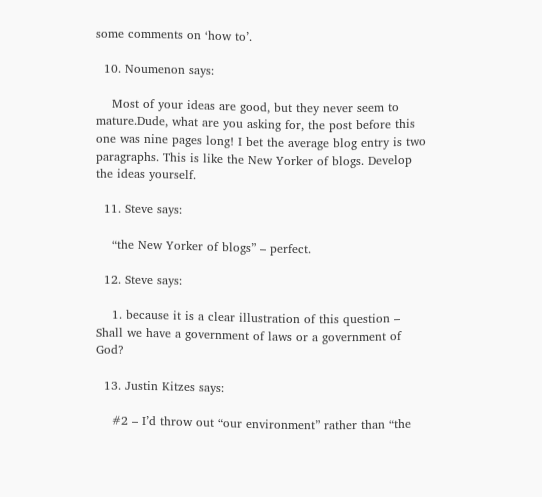some comments on ‘how to’.

  10. Noumenon says:

    Most of your ideas are good, but they never seem to mature.Dude, what are you asking for, the post before this one was nine pages long! I bet the average blog entry is two paragraphs. This is like the New Yorker of blogs. Develop the ideas yourself.

  11. Steve says:

    “the New Yorker of blogs” – perfect.

  12. Steve says:

    1. because it is a clear illustration of this question – Shall we have a government of laws or a government of God?

  13. Justin Kitzes says:

    #2 – I’d throw out “our environment” rather than “the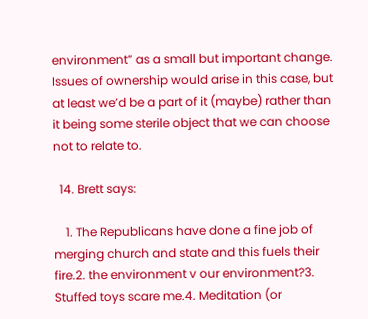environment” as a small but important change. Issues of ownership would arise in this case, but at least we’d be a part of it (maybe) rather than it being some sterile object that we can choose not to relate to.

  14. Brett says:

    1. The Republicans have done a fine job of merging church and state and this fuels their fire.2. the environment v our environment?3. Stuffed toys scare me.4. Meditation (or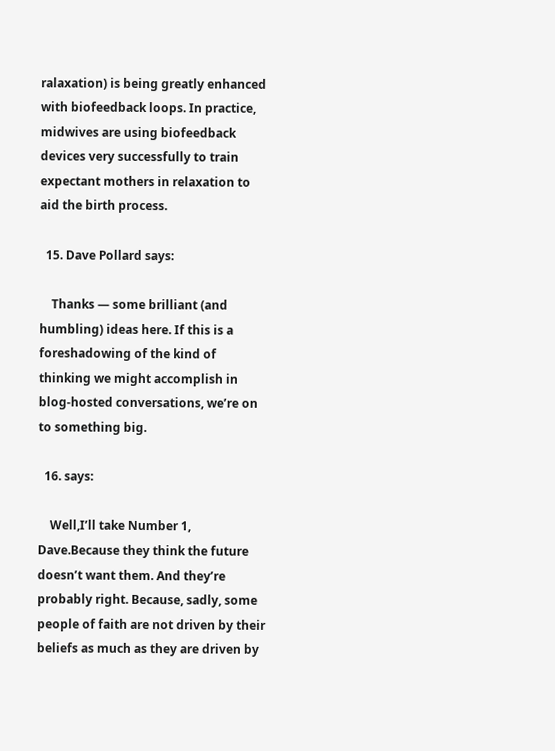ralaxation) is being greatly enhanced with biofeedback loops. In practice, midwives are using biofeedback devices very successfully to train expectant mothers in relaxation to aid the birth process.

  15. Dave Pollard says:

    Thanks — some brilliant (and humbling) ideas here. If this is a foreshadowing of the kind of thinking we might accomplish in blog-hosted conversations, we’re on to something big.

  16. says:

    Well,I’ll take Number 1, Dave.Because they think the future doesn’t want them. And they’re probably right. Because, sadly, some people of faith are not driven by their beliefs as much as they are driven by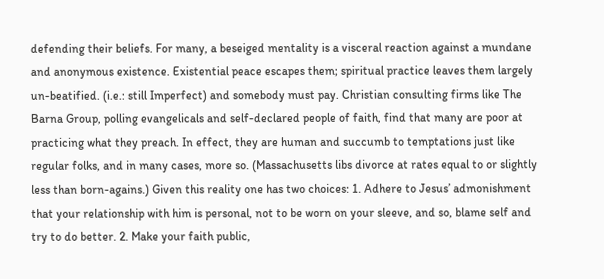defending their beliefs. For many, a beseiged mentality is a visceral reaction against a mundane and anonymous existence. Existential peace escapes them; spiritual practice leaves them largely un-beatified. (i.e.: still Imperfect) and somebody must pay. Christian consulting firms like The Barna Group, polling evangelicals and self-declared people of faith, find that many are poor at practicing what they preach. In effect, they are human and succumb to temptations just like regular folks, and in many cases, more so. (Massachusetts libs divorce at rates equal to or slightly less than born-agains.) Given this reality one has two choices: 1. Adhere to Jesus’ admonishment that your relationship with him is personal, not to be worn on your sleeve, and so, blame self and try to do better. 2. Make your faith public,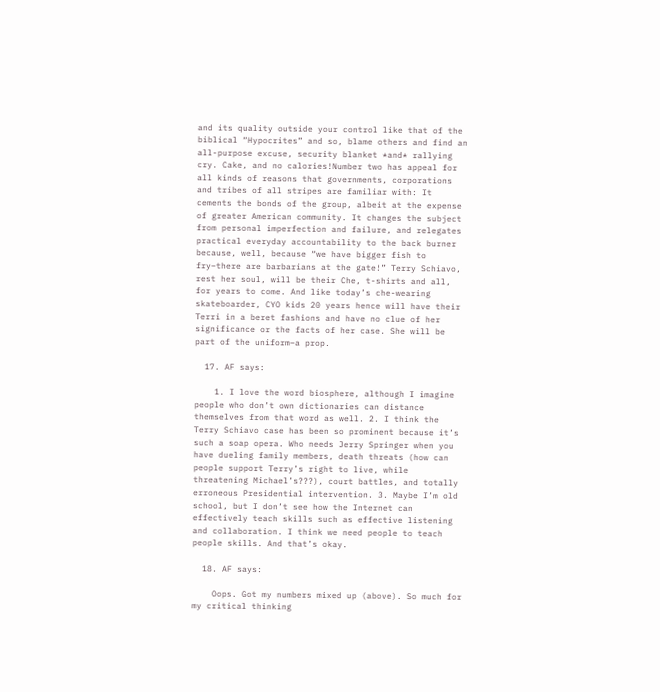and its quality outside your control like that of the biblical “Hypocrites” and so, blame others and find an all-purpose excuse, security blanket *and* rallying cry. Cake, and no calories!Number two has appeal for all kinds of reasons that governments, corporations and tribes of all stripes are familiar with: It cements the bonds of the group, albeit at the expense of greater American community. It changes the subject from personal imperfection and failure, and relegates practical everyday accountability to the back burner because, well, because “we have bigger fish to fry–there are barbarians at the gate!” Terry Schiavo, rest her soul, will be their Che, t-shirts and all, for years to come. And like today’s che-wearing skateboarder, CYO kids 20 years hence will have their Terri in a beret fashions and have no clue of her significance or the facts of her case. She will be part of the uniform–a prop.

  17. AF says:

    1. I love the word biosphere, although I imagine people who don’t own dictionaries can distance themselves from that word as well. 2. I think the Terry Schiavo case has been so prominent because it’s such a soap opera. Who needs Jerry Springer when you have dueling family members, death threats (how can people support Terry’s right to live, while threatening Michael’s???), court battles, and totally erroneous Presidential intervention. 3. Maybe I’m old school, but I don’t see how the Internet can effectively teach skills such as effective listening and collaboration. I think we need people to teach people skills. And that’s okay.

  18. AF says:

    Oops. Got my numbers mixed up (above). So much for my critical thinking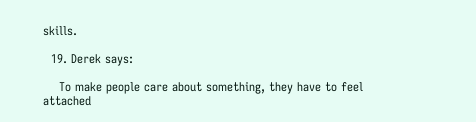skills.

  19. Derek says:

    To make people care about something, they have to feel attached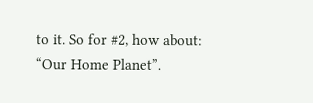to it. So for #2, how about: “Our Home Planet”.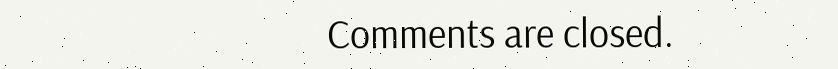Comments are closed.